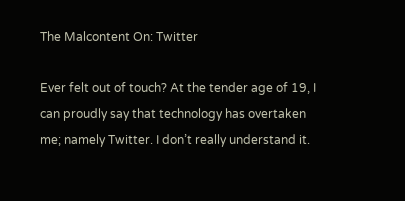The Malcontent On: Twitter

Ever felt out of touch? At the tender age of 19, I can proudly say that technology has overtaken me; namely Twitter. I don’t really understand it.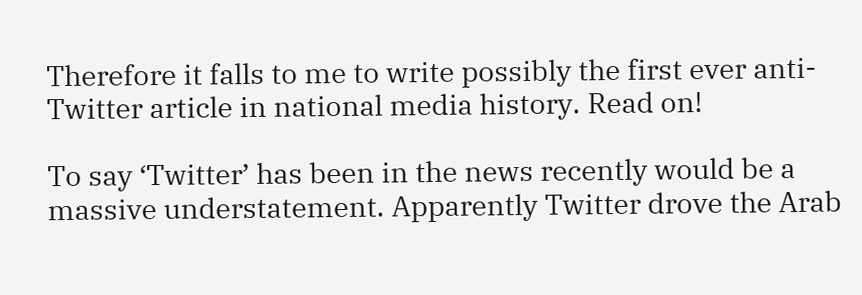Therefore it falls to me to write possibly the first ever anti-Twitter article in national media history. Read on!

To say ‘Twitter’ has been in the news recently would be a massive understatement. Apparently Twitter drove the Arab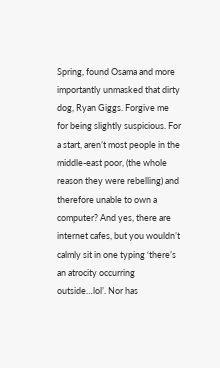Spring, found Osama and more importantly unmasked that dirty dog, Ryan Giggs. Forgive me for being slightly suspicious. For a start, aren’t most people in the middle-east poor, (the whole reason they were rebelling) and therefore unable to own a computer? And yes, there are internet cafes, but you wouldn’t calmly sit in one typing ‘there’s an atrocity occurring outside…lol’. Nor has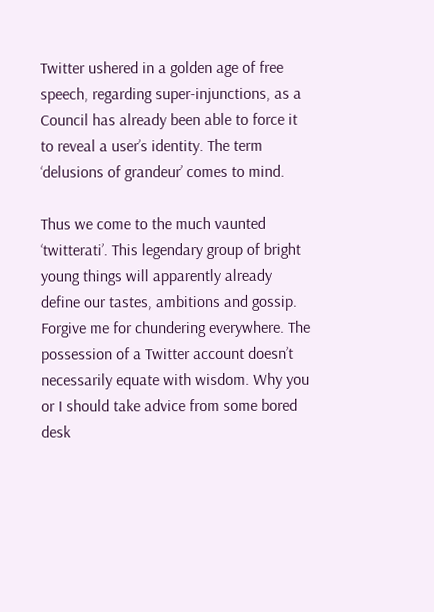Twitter ushered in a golden age of free speech, regarding super-injunctions, as a Council has already been able to force it to reveal a user’s identity. The term ‘delusions of grandeur’ comes to mind.

Thus we come to the much vaunted ‘twitterati’. This legendary group of bright young things will apparently already define our tastes, ambitions and gossip. Forgive me for chundering everywhere. The possession of a Twitter account doesn’t necessarily equate with wisdom. Why you or I should take advice from some bored desk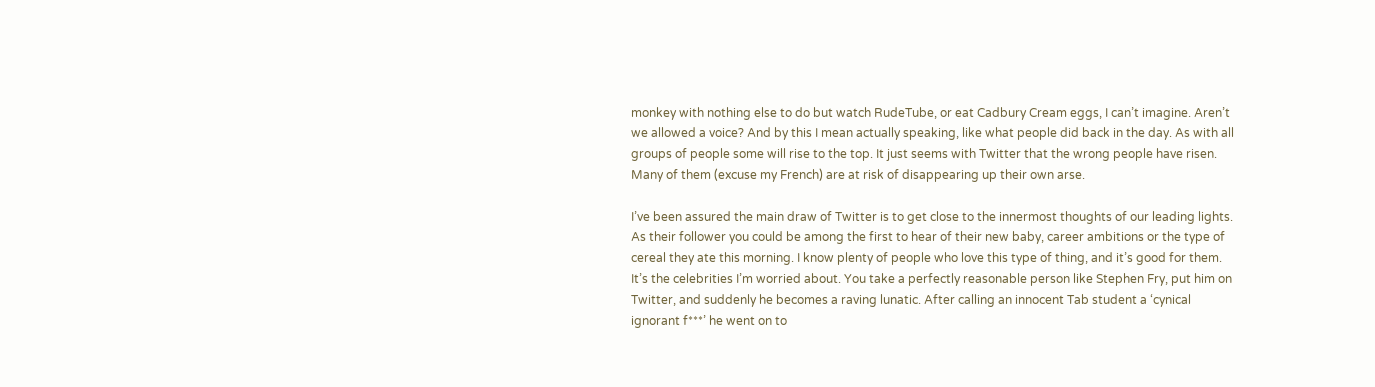monkey with nothing else to do but watch RudeTube, or eat Cadbury Cream eggs, I can’t imagine. Aren’t we allowed a voice? And by this I mean actually speaking, like what people did back in the day. As with all groups of people some will rise to the top. It just seems with Twitter that the wrong people have risen. Many of them (excuse my French) are at risk of disappearing up their own arse.

I’ve been assured the main draw of Twitter is to get close to the innermost thoughts of our leading lights. As their follower you could be among the first to hear of their new baby, career ambitions or the type of cereal they ate this morning. I know plenty of people who love this type of thing, and it’s good for them. It’s the celebrities I’m worried about. You take a perfectly reasonable person like Stephen Fry, put him on Twitter, and suddenly he becomes a raving lunatic. After calling an innocent Tab student a ‘cynical ignorant f***’ he went on to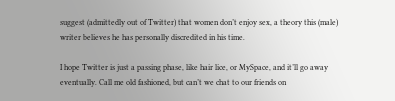suggest (admittedly out of Twitter) that women don’t enjoy sex, a theory this (male) writer believes he has personally discredited in his time.

I hope Twitter is just a passing phase, like hair lice, or MySpace, and it’ll go away eventually. Call me old fashioned, but can’t we chat to our friends on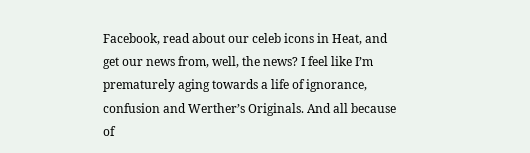Facebook, read about our celeb icons in Heat, and get our news from, well, the news? I feel like I’m prematurely aging towards a life of ignorance, confusion and Werther’s Originals. And all because of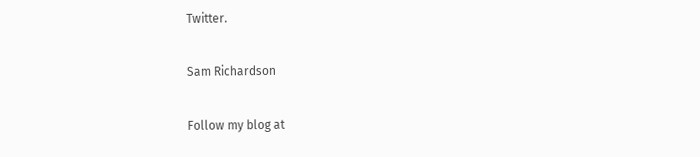Twitter.

Sam Richardson

Follow my blog at